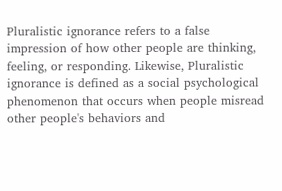Pluralistic ignorance refers to a false impression of how other people are thinking, feeling, or responding. Likewise, Pluralistic ignorance is defined as a social psychological phenomenon that occurs when people misread other people's behaviors and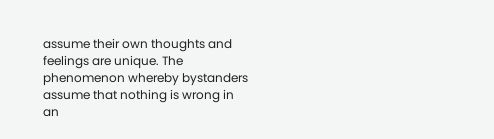assume their own thoughts and feelings are unique. The phenomenon whereby bystanders assume that nothing is wrong in an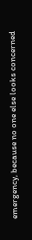emergency, because no one else looks concerned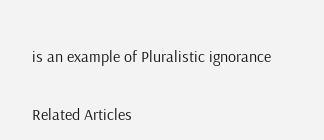is an example of Pluralistic ignorance

Related Articles